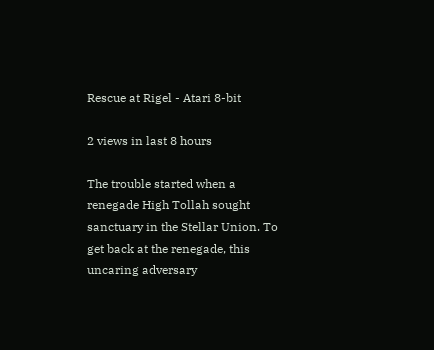Rescue at Rigel - Atari 8-bit

2 views in last 8 hours

The trouble started when a renegade High Tollah sought sanctuary in the Stellar Union. To get back at the renegade, this uncaring adversary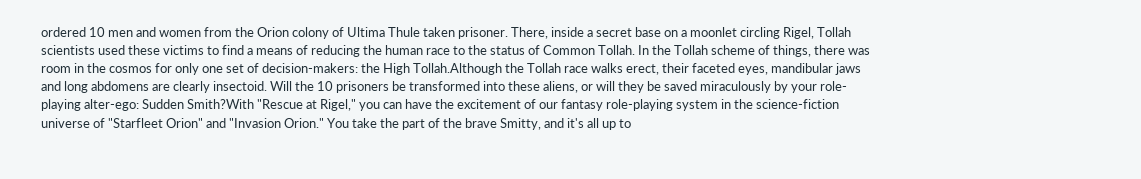ordered 10 men and women from the Orion colony of Ultima Thule taken prisoner. There, inside a secret base on a moonlet circling Rigel, Tollah scientists used these victims to find a means of reducing the human race to the status of Common Tollah. In the Tollah scheme of things, there was room in the cosmos for only one set of decision-makers: the High Tollah.Although the Tollah race walks erect, their faceted eyes, mandibular jaws and long abdomens are clearly insectoid. Will the 10 prisoners be transformed into these aliens, or will they be saved miraculously by your role-playing alter-ego: Sudden Smith?With "Rescue at Rigel," you can have the excitement of our fantasy role-playing system in the science-fiction universe of "Starfleet Orion" and "Invasion Orion." You take the part of the brave Smitty, and it's all up to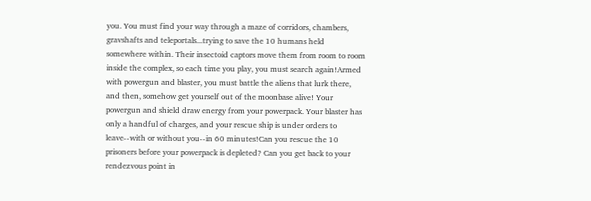you. You must find your way through a maze of corridors, chambers, gravshafts and teleportals...trying to save the 10 humans held somewhere within. Their insectoid captors move them from room to room inside the complex, so each time you play, you must search again!Armed with powergun and blaster, you must battle the aliens that lurk there, and then, somehow get yourself out of the moonbase alive! Your powergun and shield draw energy from your powerpack. Your blaster has only a handful of charges, and your rescue ship is under orders to leave--with or without you--in 60 minutes!Can you rescue the 10 prisoners before your powerpack is depleted? Can you get back to your rendezvous point in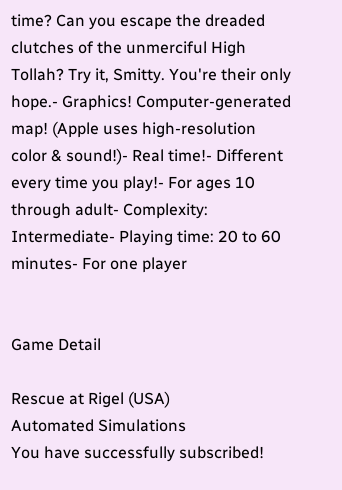time? Can you escape the dreaded clutches of the unmerciful High Tollah? Try it, Smitty. You're their only hope.- Graphics! Computer-generated map! (Apple uses high-resolution color & sound!)- Real time!- Different every time you play!- For ages 10 through adult- Complexity: Intermediate- Playing time: 20 to 60 minutes- For one player


Game Detail

Rescue at Rigel (USA)
Automated Simulations
You have successfully subscribed!